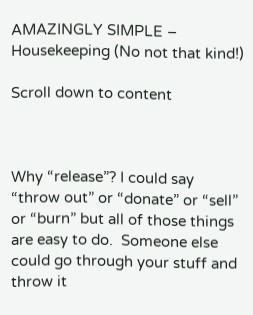AMAZINGLY SIMPLE – Housekeeping (No not that kind!)

Scroll down to content



Why “release”? I could say “throw out” or “donate” or “sell” or “burn” but all of those things are easy to do.  Someone else could go through your stuff and throw it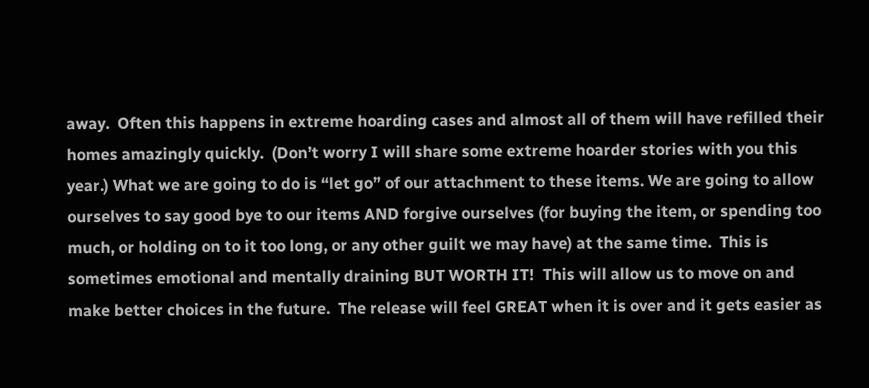away.  Often this happens in extreme hoarding cases and almost all of them will have refilled their homes amazingly quickly.  (Don’t worry I will share some extreme hoarder stories with you this year.) What we are going to do is “let go” of our attachment to these items. We are going to allow ourselves to say good bye to our items AND forgive ourselves (for buying the item, or spending too much, or holding on to it too long, or any other guilt we may have) at the same time.  This is sometimes emotional and mentally draining BUT WORTH IT!  This will allow us to move on and make better choices in the future.  The release will feel GREAT when it is over and it gets easier as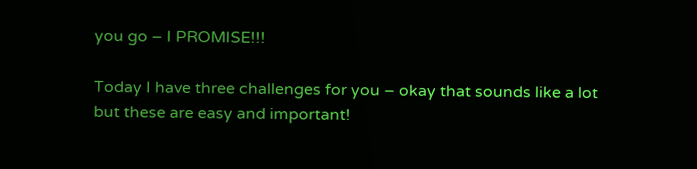you go – I PROMISE!!!

Today I have three challenges for you – okay that sounds like a lot but these are easy and important!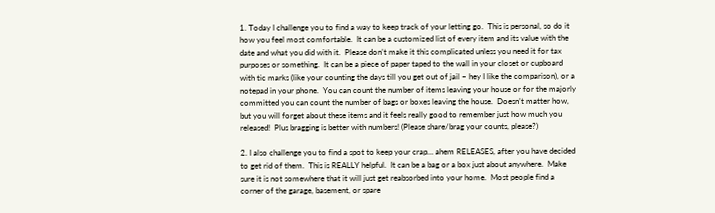1. Today I challenge you to find a way to keep track of your letting go.  This is personal, so do it how you feel most comfortable.  It can be a customized list of every item and its value with the date and what you did with it.  Please don’t make it this complicated unless you need it for tax purposes or something.  It can be a piece of paper taped to the wall in your closet or cupboard with tic marks (like your counting the days till you get out of jail – hey I like the comparison), or a notepad in your phone.  You can count the number of items leaving your house or for the majorly committed you can count the number of bags or boxes leaving the house.  Doesn’t matter how, but you will forget about these items and it feels really good to remember just how much you released!  Plus bragging is better with numbers! (Please share/brag your counts, please?)

2. I also challenge you to find a spot to keep your crap… ahem RELEASES, after you have decided to get rid of them.  This is REALLY helpful.  It can be a bag or a box just about anywhere.  Make sure it is not somewhere that it will just get reabsorbed into your home.  Most people find a corner of the garage, basement, or spare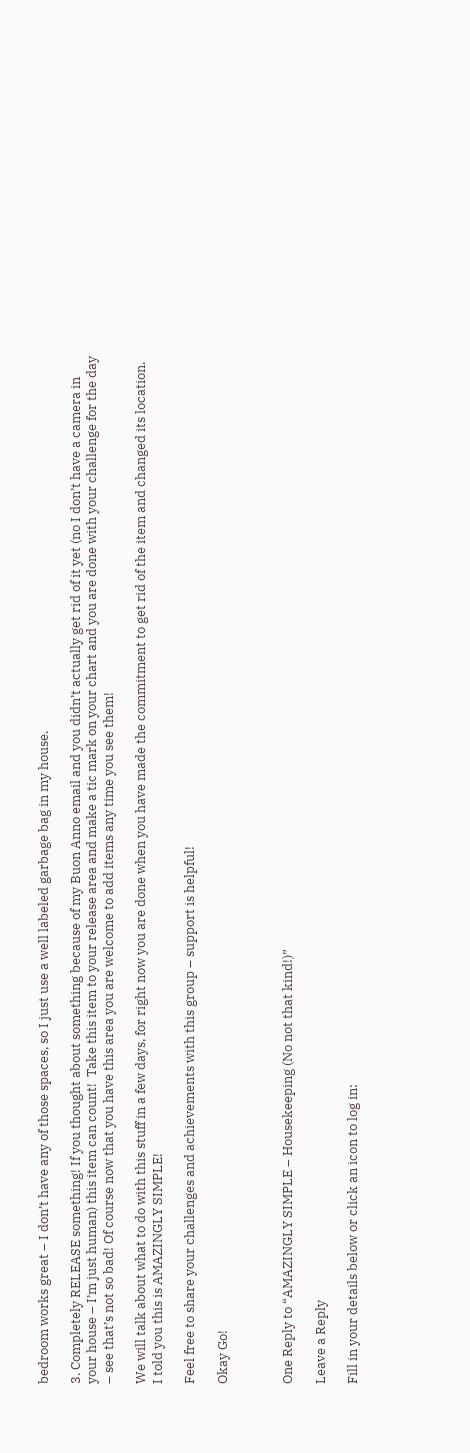bedroom works great – I don’t have any of those spaces, so I just use a well labeled garbage bag in my house.

3. Completely RELEASE something! If you thought about something because of my Buon Anno email and you didn’t actually get rid of it yet (no I don’t have a camera in your house – I’m just human) this item can count!  Take this item to your release area and make a tic mark on your chart and you are done with your challenge for the day – see that’s not so bad! Of course now that you have this area you are welcome to add items any time you see them!

We will talk about what to do with this stuff in a few days, for right now you are done when you have made the commitment to get rid of the item and changed its location.
I told you this is AMAZINGLY SIMPLE!

Feel free to share your challenges and achievements with this group – support is helpful!

Okay Go!



One Reply to “AMAZINGLY SIMPLE – Housekeeping (No not that kind!)”

Leave a Reply

Fill in your details below or click an icon to log in: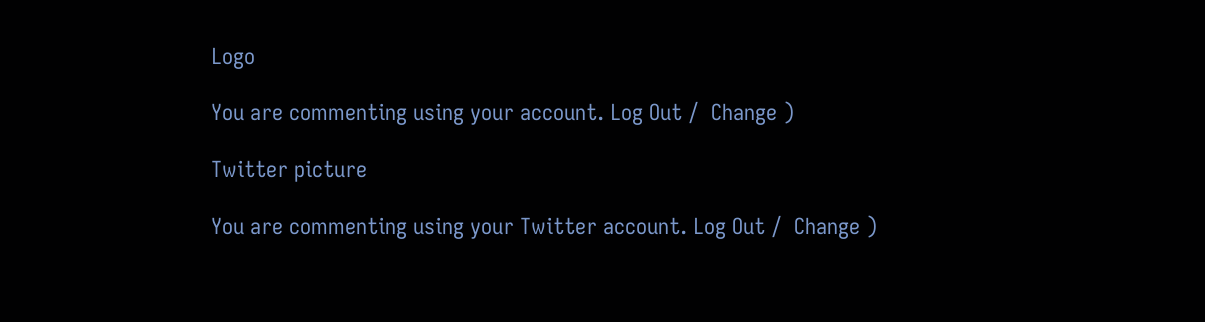Logo

You are commenting using your account. Log Out /  Change )

Twitter picture

You are commenting using your Twitter account. Log Out /  Change )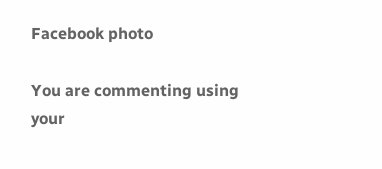Facebook photo

You are commenting using your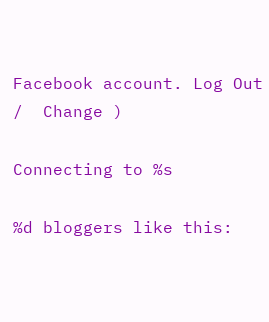Facebook account. Log Out /  Change )

Connecting to %s

%d bloggers like this: